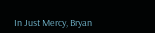In Just Mercy, Bryan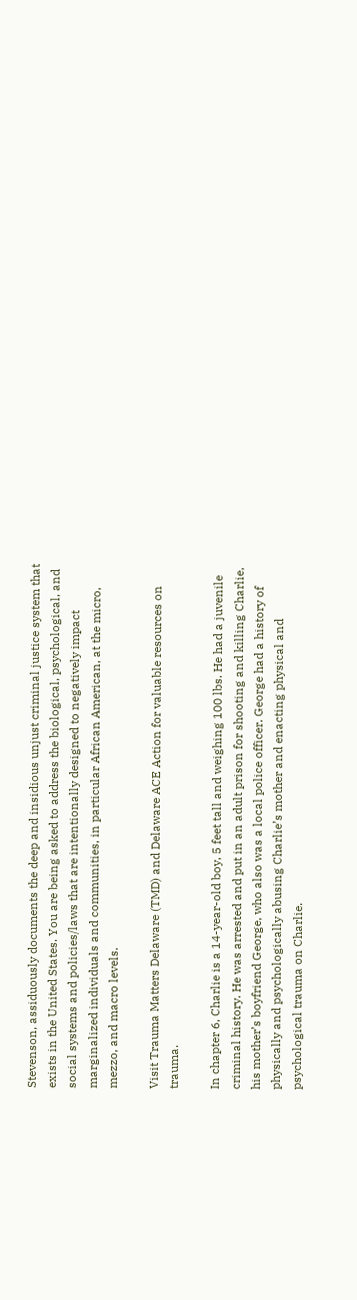Stevenson, assiduously documents the deep and insidious unjust criminal justice system that exists in the United States. You are being asked to address the biological, psychological, and social systems and policies/laws that are intentionally designed to negatively impact marginalized individuals and communities, in particular African American, at the micro, mezzo, and macro levels.

Visit Trauma Matters Delaware (TMD) and Delaware ACE Action for valuable resources on trauma.

In chapter 6, Charlie is a 14-year-old boy, 5 feet tall and weighing 100 lbs. He had a juvenile criminal history. He was arrested and put in an adult prison for shooting and killing Charlie, his mother’s boyfriend George, who also was a local police officer. George had a history of physically and psychologically abusing Charlie’s mother and enacting physical and psychological trauma on Charlie.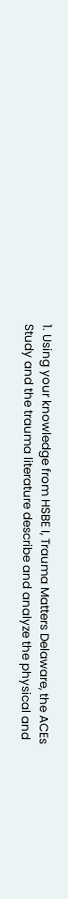1. Using your knowledge from HSBE I, Trauma Matters Delaware, the ACEs Study and the trauma literature describe and analyze the physical and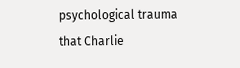psychological trauma that Charlie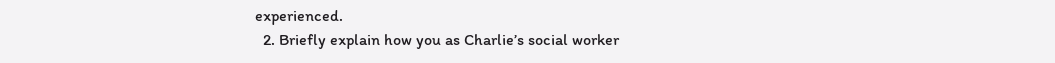experienced.
  2. Briefly explain how you as Charlie’s social worker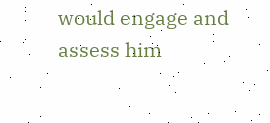would engage and assess him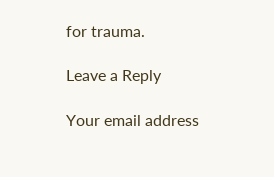for trauma.

Leave a Reply

Your email address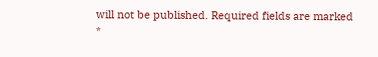will not be published. Required fields are marked *